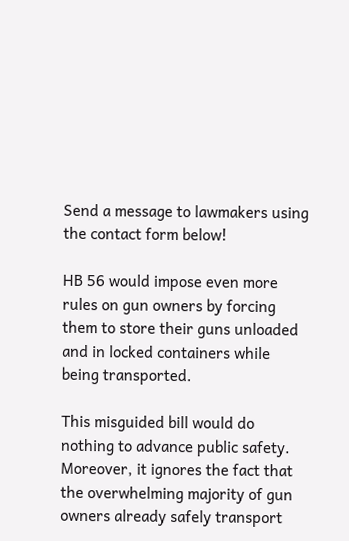Send a message to lawmakers using the contact form below!

HB 56 would impose even more rules on gun owners by forcing them to store their guns unloaded and in locked containers while being transported.

This misguided bill would do nothing to advance public safety. Moreover, it ignores the fact that the overwhelming majority of gun owners already safely transport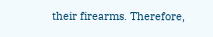their firearms. Therefore,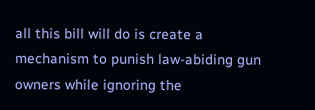all this bill will do is create a mechanism to punish law-abiding gun owners while ignoring the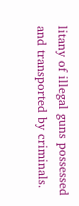litany of illegal guns possessed and transported by criminals.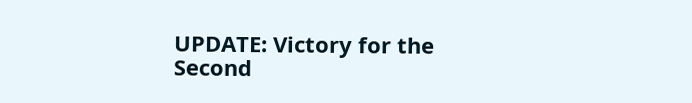UPDATE: Victory for the Second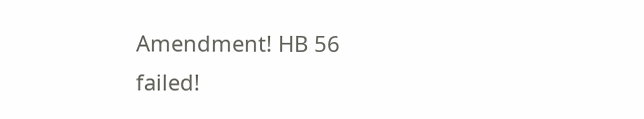Amendment! HB 56 failed!